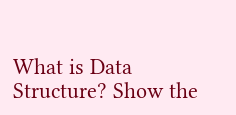What is Data Structure? Show the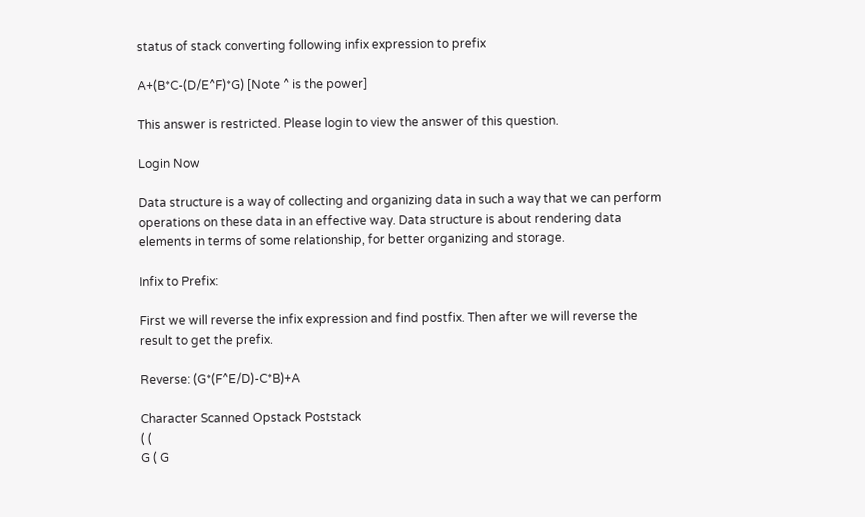status of stack converting following infix expression to prefix

A+(B*C-(D/E^F)*G) [Note ^ is the power]

This answer is restricted. Please login to view the answer of this question.

Login Now

Data structure is a way of collecting and organizing data in such a way that we can perform operations on these data in an effective way. Data structure is about rendering data elements in terms of some relationship, for better organizing and storage.

Infix to Prefix:

First we will reverse the infix expression and find postfix. Then after we will reverse the result to get the prefix.

Reverse: (G*(F^E/D)-C*B)+A

Character Scanned Opstack Poststack
( (
G ( G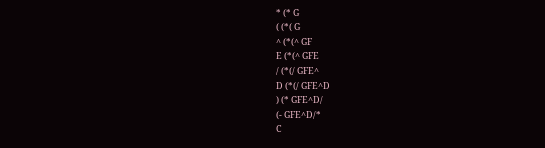* (* G
( (*( G
^ (*(^ GF
E (*(^ GFE
/ (*(/ GFE^
D (*(/ GFE^D
) (* GFE^D/
(- GFE^D/*
C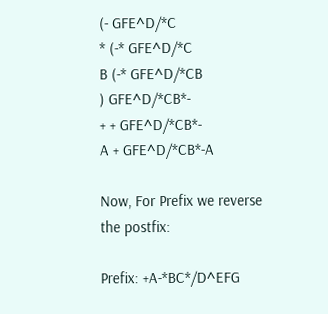(- GFE^D/*C
* (-* GFE^D/*C
B (-* GFE^D/*CB
) GFE^D/*CB*-
+ + GFE^D/*CB*-
A + GFE^D/*CB*-A

Now, For Prefix we reverse the postfix:

Prefix: +A-*BC*/D^EFG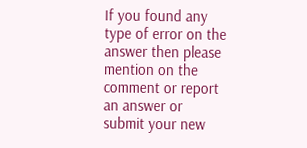If you found any type of error on the answer then please mention on the comment or report an answer or submit your new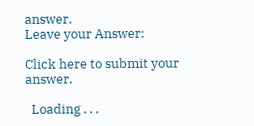answer.
Leave your Answer:

Click here to submit your answer.

  Loading . . .